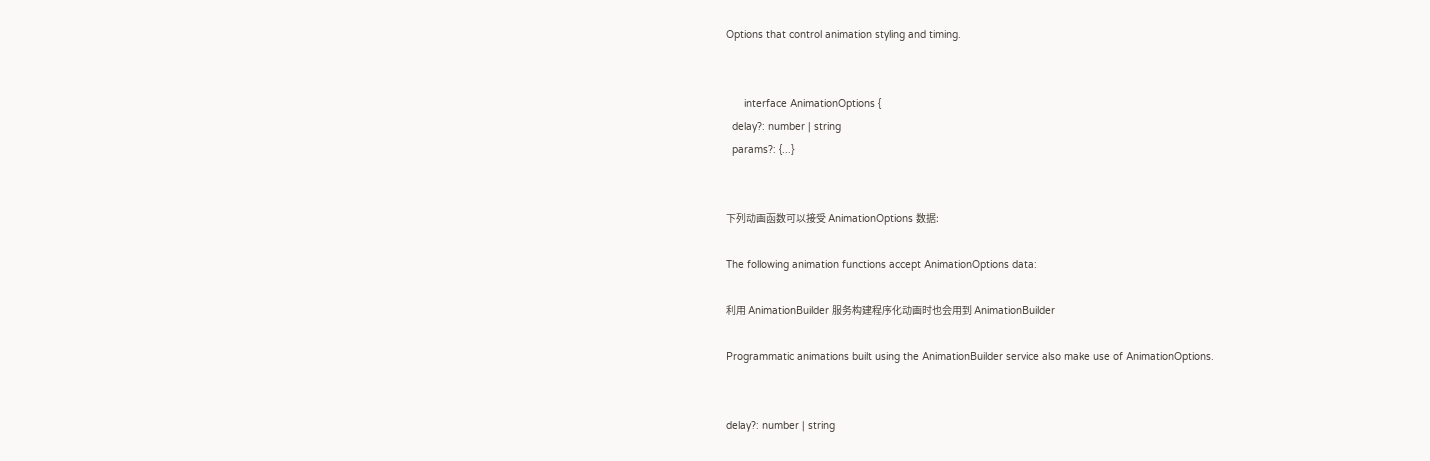Options that control animation styling and timing.


      interface AnimationOptions {
  delay?: number | string
  params?: {...}


下列动画函数可以接受 AnimationOptions 数据:

The following animation functions accept AnimationOptions data:

利用 AnimationBuilder 服务构建程序化动画时也会用到 AnimationBuilder

Programmatic animations built using the AnimationBuilder service also make use of AnimationOptions.


delay?: number | string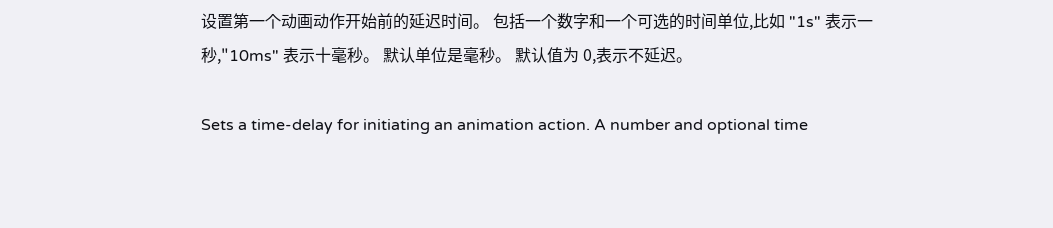设置第一个动画动作开始前的延迟时间。 包括一个数字和一个可选的时间单位,比如 "1s" 表示一秒,"10ms" 表示十毫秒。 默认单位是毫秒。 默认值为 0,表示不延迟。

Sets a time-delay for initiating an animation action. A number and optional time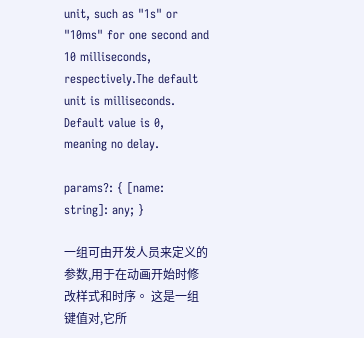unit, such as "1s" or "10ms" for one second and 10 milliseconds, respectively.The default unit is milliseconds. Default value is 0, meaning no delay.

params?: { [name: string]: any; }

一组可由开发人员来定义的参数,用于在动画开始时修改样式和时序。 这是一组键值对,它所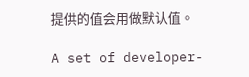提供的值会用做默认值。

A set of developer-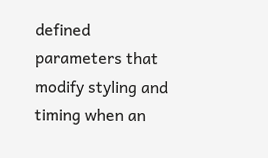defined parameters that modify styling and timing when an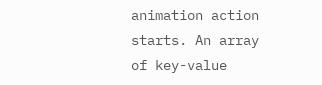animation action starts. An array of key-value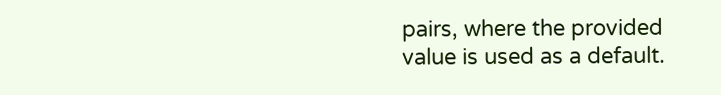pairs, where the provided value is used as a default.